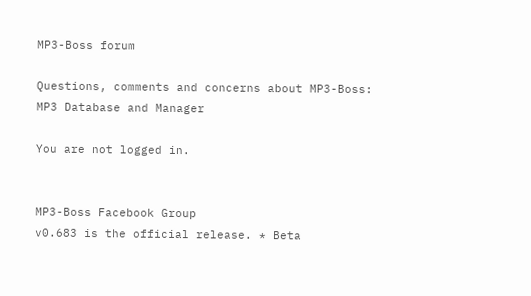MP3-Boss forum

Questions, comments and concerns about MP3-Boss: MP3 Database and Manager

You are not logged in.


MP3-Boss Facebook Group
v0.683 is the official release. * Beta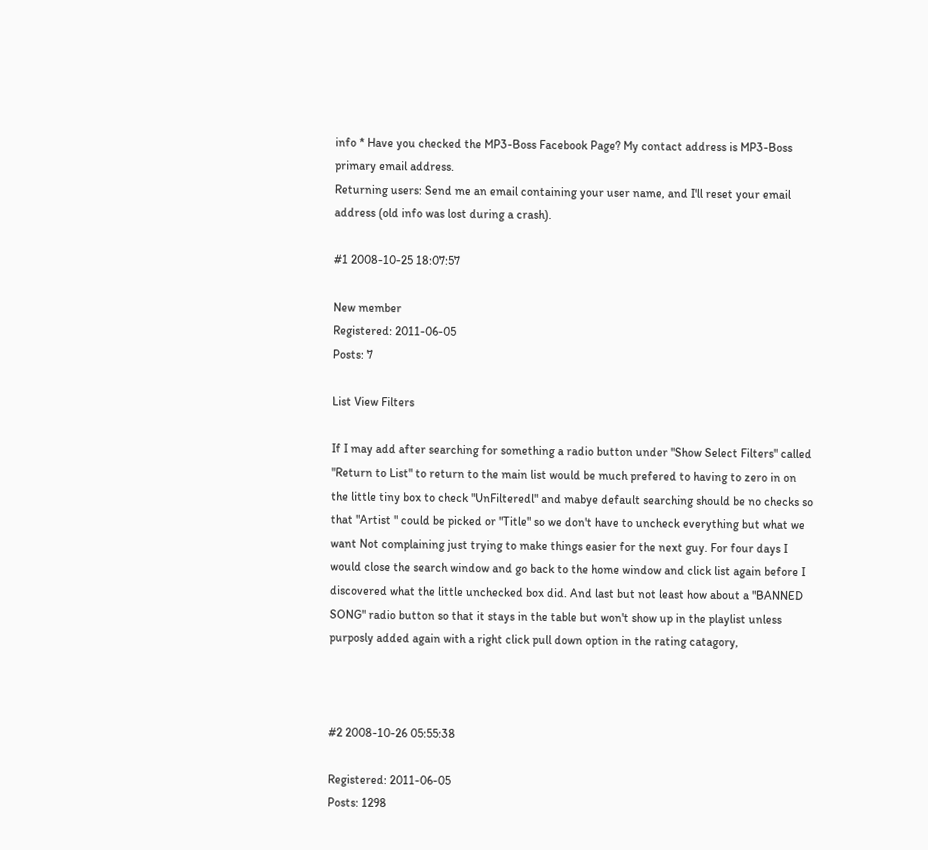info * Have you checked the MP3-Boss Facebook Page? My contact address is MP3-Boss primary email address.
Returning users: Send me an email containing your user name, and I'll reset your email address (old info was lost during a crash).

#1 2008-10-25 18:07:57

New member
Registered: 2011-06-05
Posts: 7

List View Filters

If I may add after searching for something a radio button under "Show Select Filters" called "Return to List" to return to the main list would be much prefered to having to zero in on the little tiny box to check "UnFilteredl" and mabye default searching should be no checks so that "Artist " could be picked or "Title" so we don't have to uncheck everything but what we want Not complaining just trying to make things easier for the next guy. For four days I would close the search window and go back to the home window and click list again before I discovered what the little unchecked box did. And last but not least how about a "BANNED SONG" radio button so that it stays in the table but won't show up in the playlist unless purposly added again with a right click pull down option in the rating catagory,



#2 2008-10-26 05:55:38

Registered: 2011-06-05
Posts: 1298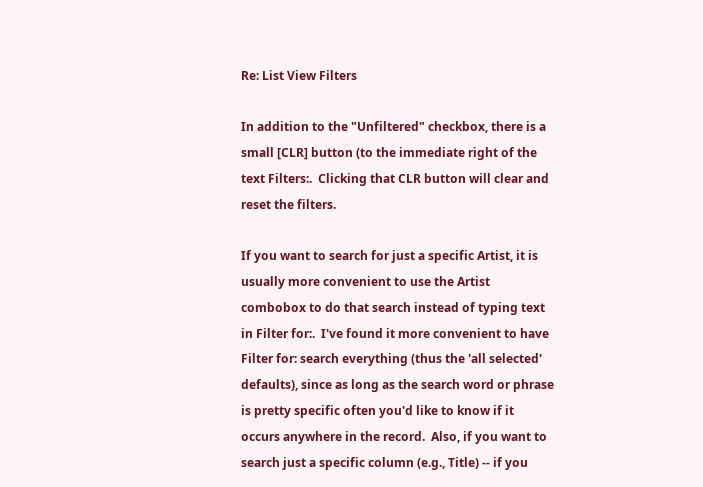Re: List View Filters

In addition to the "Unfiltered" checkbox, there is a small [CLR] button (to the immediate right of the text Filters:.  Clicking that CLR button will clear and reset the filters.

If you want to search for just a specific Artist, it is usually more convenient to use the Artist combobox to do that search instead of typing text in Filter for:.  I've found it more convenient to have Filter for: search everything (thus the 'all selected' defaults), since as long as the search word or phrase is pretty specific often you'd like to know if it occurs anywhere in the record.  Also, if you want to search just a specific column (e.g., Title) -- if you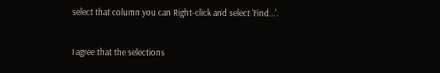select that column you can Right-click and select 'Find...'.

I agree that the selections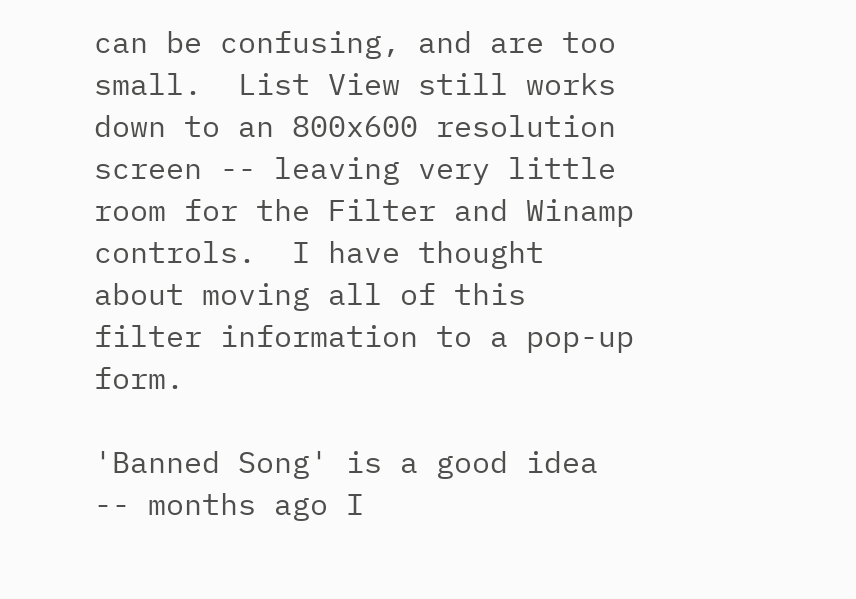can be confusing, and are too small.  List View still works down to an 800x600 resolution screen -- leaving very little room for the Filter and Winamp controls.  I have thought about moving all of this filter information to a pop-up form.

'Banned Song' is a good idea -- months ago I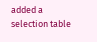added a selection table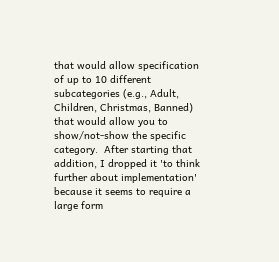that would allow specification of up to 10 different subcategories (e.g., Adult, Children, Christmas, Banned) that would allow you to show/not-show the specific category.  After starting that addition, I dropped it 'to think further about implementation' because it seems to require a large form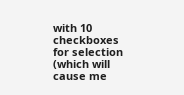with 10 checkboxes for selection (which will cause me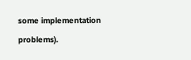some implementation problems).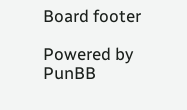Board footer

Powered by PunBB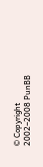© Copyright 2002–2008 PunBB